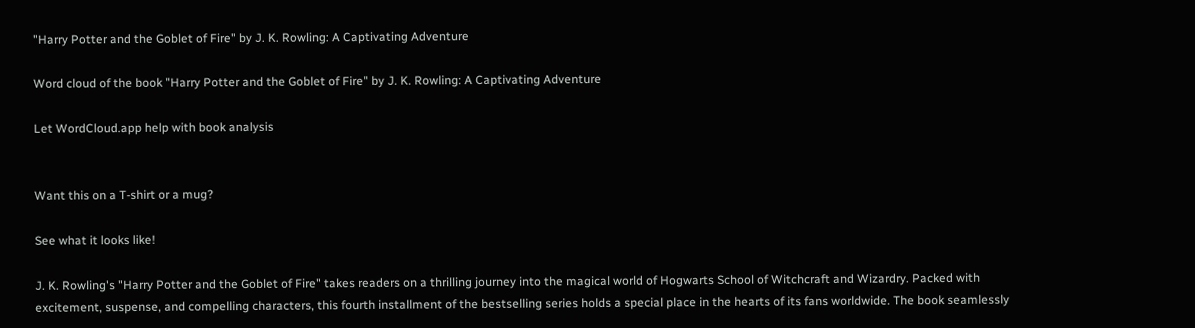"Harry Potter and the Goblet of Fire" by J. K. Rowling: A Captivating Adventure

Word cloud of the book "Harry Potter and the Goblet of Fire" by J. K. Rowling: A Captivating Adventure

Let WordCloud.app help with book analysis


Want this on a T-shirt or a mug?

See what it looks like!

J. K. Rowling's "Harry Potter and the Goblet of Fire" takes readers on a thrilling journey into the magical world of Hogwarts School of Witchcraft and Wizardry. Packed with excitement, suspense, and compelling characters, this fourth installment of the bestselling series holds a special place in the hearts of its fans worldwide. The book seamlessly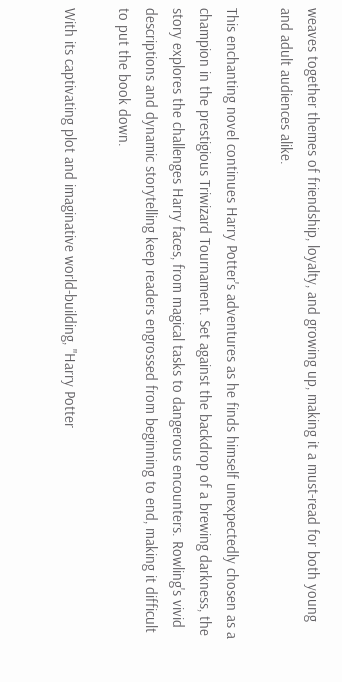weaves together themes of friendship, loyalty, and growing up, making it a must-read for both young and adult audiences alike.

This enchanting novel continues Harry Potter's adventures as he finds himself unexpectedly chosen as a champion in the prestigious Triwizard Tournament. Set against the backdrop of a brewing darkness, the story explores the challenges Harry faces, from magical tasks to dangerous encounters. Rowling's vivid descriptions and dynamic storytelling keep readers engrossed from beginning to end, making it difficult to put the book down.

With its captivating plot and imaginative world-building, "Harry Potter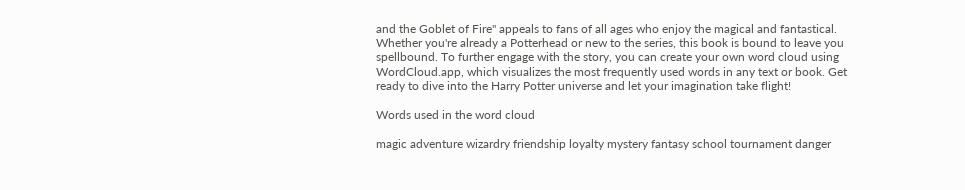and the Goblet of Fire" appeals to fans of all ages who enjoy the magical and fantastical. Whether you're already a Potterhead or new to the series, this book is bound to leave you spellbound. To further engage with the story, you can create your own word cloud using WordCloud.app, which visualizes the most frequently used words in any text or book. Get ready to dive into the Harry Potter universe and let your imagination take flight!

Words used in the word cloud

magic adventure wizardry friendship loyalty mystery fantasy school tournament danger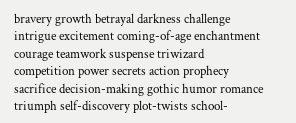bravery growth betrayal darkness challenge intrigue excitement coming-of-age enchantment courage teamwork suspense triwizard competition power secrets action prophecy sacrifice decision-making gothic humor romance triumph self-discovery plot-twists school-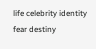life celebrity identity fear destiny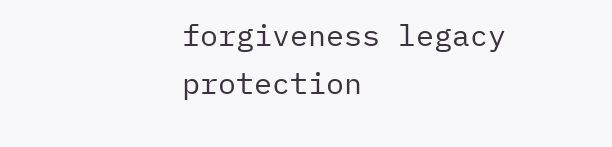forgiveness legacy protection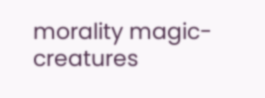morality magic-creatures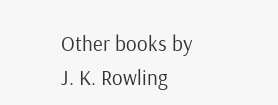Other books by J. K. Rowling